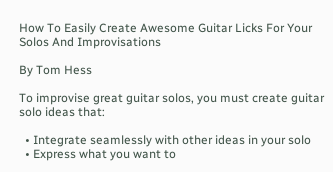How To Easily Create Awesome Guitar Licks For Your Solos And Improvisations

By Tom Hess

To improvise great guitar solos, you must create guitar solo ideas that:

  • Integrate seamlessly with other ideas in your solo
  • Express what you want to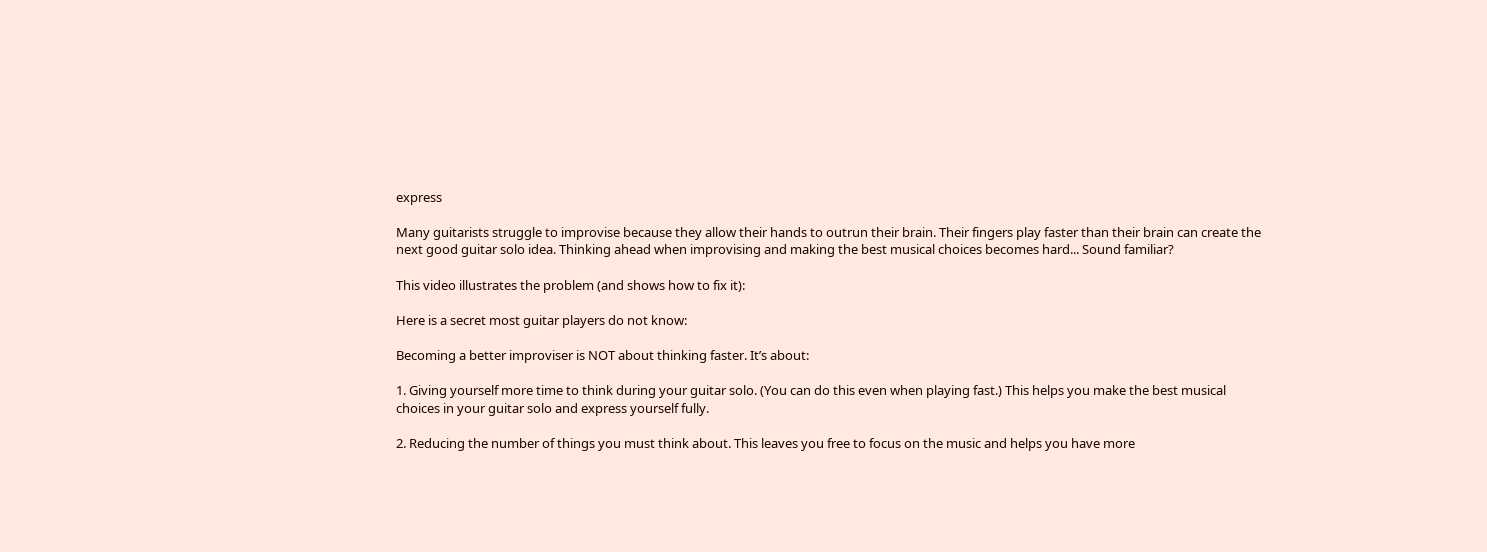express

Many guitarists struggle to improvise because they allow their hands to outrun their brain. Their fingers play faster than their brain can create the next good guitar solo idea. Thinking ahead when improvising and making the best musical choices becomes hard... Sound familiar?

This video illustrates the problem (and shows how to fix it):

Here is a secret most guitar players do not know:

Becoming a better improviser is NOT about thinking faster. It’s about:

1. Giving yourself more time to think during your guitar solo. (You can do this even when playing fast.) This helps you make the best musical choices in your guitar solo and express yourself fully.

2. Reducing the number of things you must think about. This leaves you free to focus on the music and helps you have more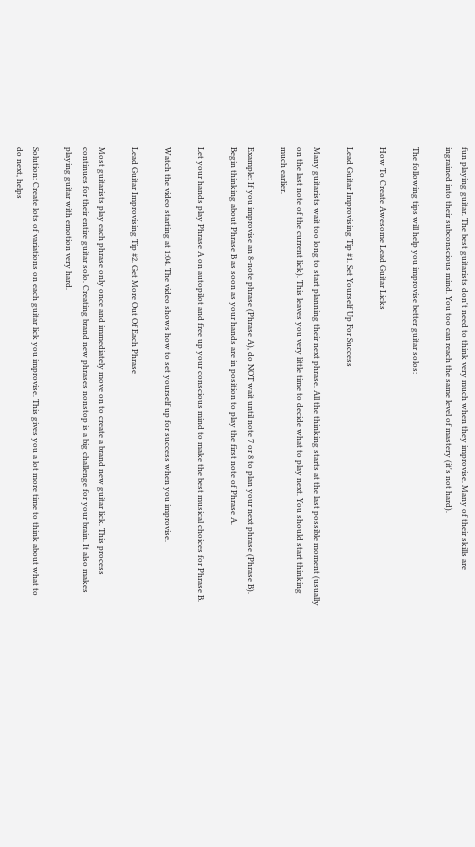fun playing guitar. The best guitarists don't need to think very much when they improvise. Many of their skills are ingrained into their subconscious mind. You too can reach the same level of mastery (it's not hard).

The following tips will help you improvise better guitar solos:

How To Create Awesome Lead Guitar Licks

Lead Guitar Improvising Tip #1. Set Yourself Up For Success

Many guitarists wait too long to start planning their next phrase. All the thinking starts at the last possible moment (usually on the last note of the current lick). This leaves you very little time to decide what to play next. You should start thinking much earlier.

Example: If you improvise an 8-note phrase (Phrase A), do NOT wait until note 7 or 8 to plan your next phrase (Phrase B). Begin thinking about Phrase B as soon as your hands are in position to play the first note of Phrase A.

Let your hands play Phrase A on autopilot and free up your conscious mind to make the best musical choices for Phrase B.

Watch the video starting at 1:04. The video shows how to set yourself up for success when you improvise.

Lead Guitar Improvising Tip #2. Get More Out Of Each Phrase

Most guitarists play each phrase only once and immediately move on to create a brand new guitar lick. This process continues for their entire guitar solo. Creating brand new phrases nonstop is a big challenge for your brain. It also makes playing guitar with emotion very hard.

Solution: Create lots of variations on each guitar lick you improvise. This gives you a lot more time to think about what to do next, helps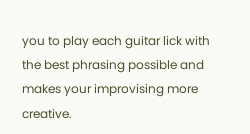you to play each guitar lick with the best phrasing possible and makes your improvising more creative.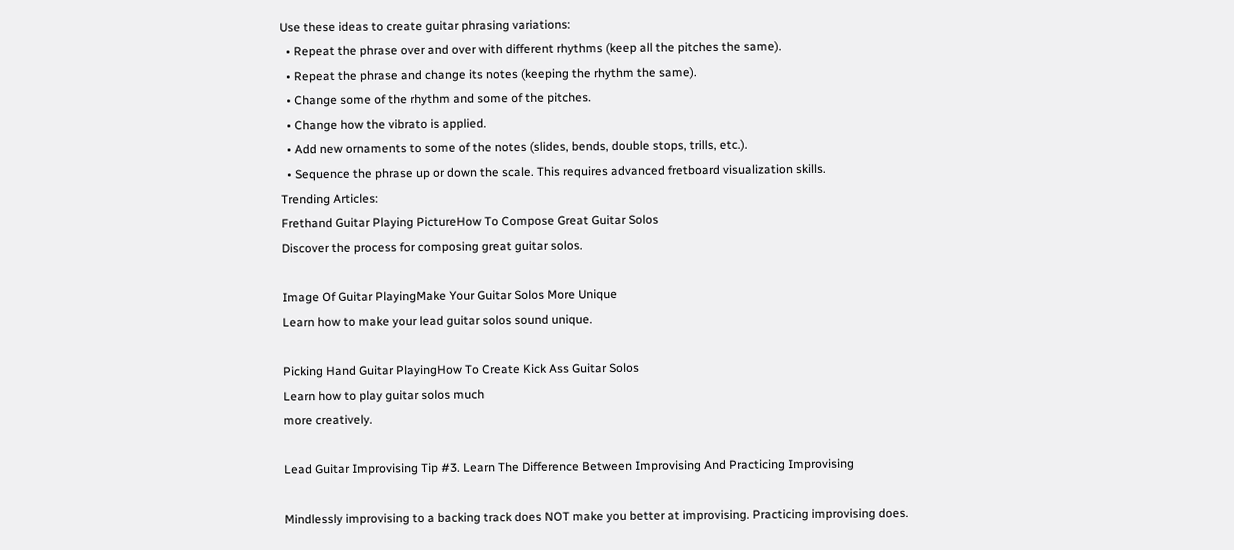Use these ideas to create guitar phrasing variations:
  • Repeat the phrase over and over with different rhythms (keep all the pitches the same).
  • Repeat the phrase and change its notes (keeping the rhythm the same).
  • Change some of the rhythm and some of the pitches.
  • Change how the vibrato is applied.
  • Add new ornaments to some of the notes (slides, bends, double stops, trills, etc.).
  • Sequence the phrase up or down the scale. This requires advanced fretboard visualization skills.
Trending Articles:
Frethand Guitar Playing PictureHow To Compose Great Guitar Solos
Discover the process for composing great guitar solos.

Image Of Guitar PlayingMake Your Guitar Solos More Unique
Learn how to make your lead guitar solos sound unique.

Picking Hand Guitar PlayingHow To Create Kick Ass Guitar Solos
Learn how to play guitar solos much
more creatively.

Lead Guitar Improvising Tip #3. Learn The Difference Between Improvising And Practicing Improvising

Mindlessly improvising to a backing track does NOT make you better at improvising. Practicing improvising does.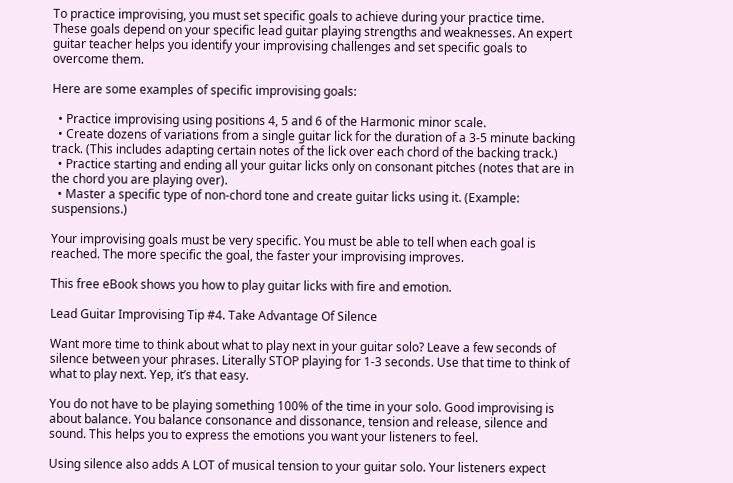To practice improvising, you must set specific goals to achieve during your practice time. These goals depend on your specific lead guitar playing strengths and weaknesses. An expert guitar teacher helps you identify your improvising challenges and set specific goals to overcome them.

Here are some examples of specific improvising goals:

  • Practice improvising using positions 4, 5 and 6 of the Harmonic minor scale.
  • Create dozens of variations from a single guitar lick for the duration of a 3-5 minute backing track. (This includes adapting certain notes of the lick over each chord of the backing track.)
  • Practice starting and ending all your guitar licks only on consonant pitches (notes that are in the chord you are playing over).
  • Master a specific type of non-chord tone and create guitar licks using it. (Example: suspensions.)

Your improvising goals must be very specific. You must be able to tell when each goal is reached. The more specific the goal, the faster your improvising improves.

This free eBook shows you how to play guitar licks with fire and emotion.

Lead Guitar Improvising Tip #4. Take Advantage Of Silence

Want more time to think about what to play next in your guitar solo? Leave a few seconds of silence between your phrases. Literally STOP playing for 1-3 seconds. Use that time to think of what to play next. Yep, it’s that easy.

You do not have to be playing something 100% of the time in your solo. Good improvising is about balance. You balance consonance and dissonance, tension and release, silence and sound. This helps you to express the emotions you want your listeners to feel.

Using silence also adds A LOT of musical tension to your guitar solo. Your listeners expect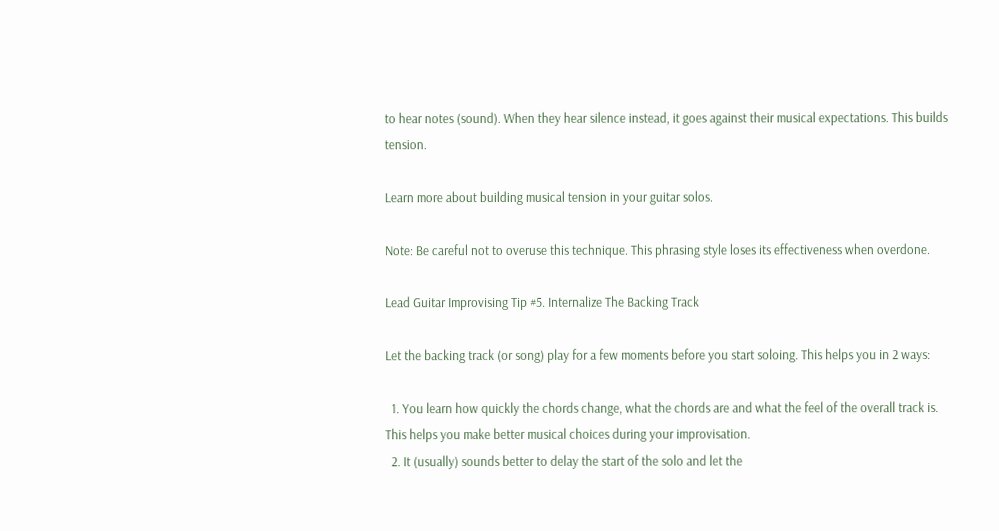to hear notes (sound). When they hear silence instead, it goes against their musical expectations. This builds tension.

Learn more about building musical tension in your guitar solos.

Note: Be careful not to overuse this technique. This phrasing style loses its effectiveness when overdone.

Lead Guitar Improvising Tip #5. Internalize The Backing Track

Let the backing track (or song) play for a few moments before you start soloing. This helps you in 2 ways:

  1. You learn how quickly the chords change, what the chords are and what the feel of the overall track is. This helps you make better musical choices during your improvisation.
  2. It (usually) sounds better to delay the start of the solo and let the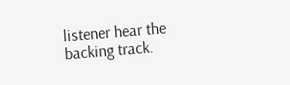listener hear the backing track.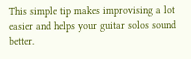This simple tip makes improvising a lot easier and helps your guitar solos sound better.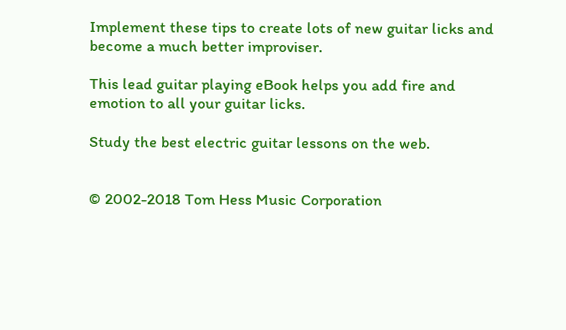Implement these tips to create lots of new guitar licks and become a much better improviser.

This lead guitar playing eBook helps you add fire and emotion to all your guitar licks.

Study the best electric guitar lessons on the web.


© 2002-2018 Tom Hess Music Corporation